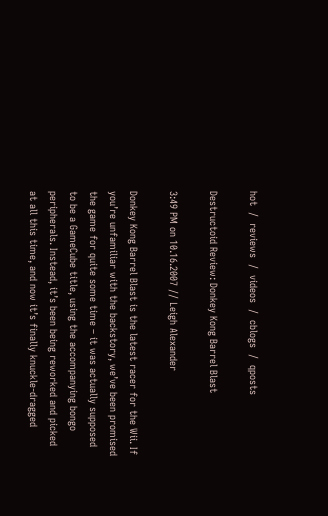hot  /  reviews  /  videos  /  cblogs  /  qposts

Destructoid Review: Donkey Kong Barrel Blast

3:49 PM on 10.16.2007 // Leigh Alexander

Donkey Kong Barrel Blast is the latest racer for the Wii. If you’re unfamiliar with the backstory, we’ve been promised the game for quite some time – it was actually supposed to be a GameCube title, using the accompanying bongo peripherals. Instead, it’s been being reworked and picked at all this time, and now it’s finally knuckle-dragged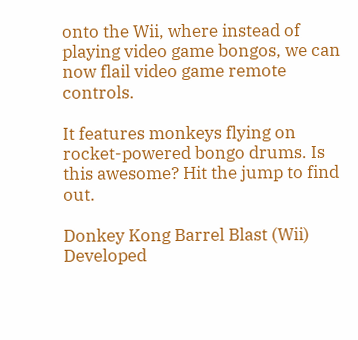onto the Wii, where instead of playing video game bongos, we can now flail video game remote controls.

It features monkeys flying on rocket-powered bongo drums. Is this awesome? Hit the jump to find out.

Donkey Kong Barrel Blast (Wii)
Developed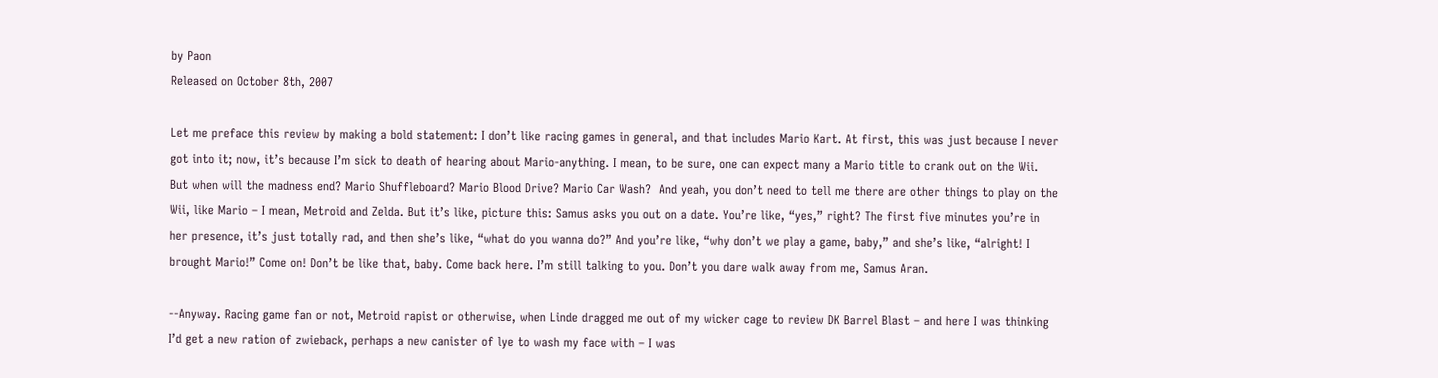by Paon
Released on October 8th, 2007

Let me preface this review by making a bold statement: I don’t like racing games in general, and that includes Mario Kart. At first, this was just because I never got into it; now, it’s because I’m sick to death of hearing about Mario-anything. I mean, to be sure, one can expect many a Mario title to crank out on the Wii. But when will the madness end? Mario Shuffleboard? Mario Blood Drive? Mario Car Wash?  And yeah, you don’t need to tell me there are other things to play on the Wii, like Mario – I mean, Metroid and Zelda. But it’s like, picture this: Samus asks you out on a date. You’re like, “yes,” right? The first five minutes you’re in her presence, it’s just totally rad, and then she’s like, “what do you wanna do?” And you’re like, “why don’t we play a game, baby,” and she’s like, “alright! I brought Mario!” Come on! Don’t be like that, baby. Come back here. I’m still talking to you. Don’t you dare walk away from me, Samus Aran.

--Anyway. Racing game fan or not, Metroid rapist or otherwise, when Linde dragged me out of my wicker cage to review DK Barrel Blast – and here I was thinking I’d get a new ration of zwieback, perhaps a new canister of lye to wash my face with – I was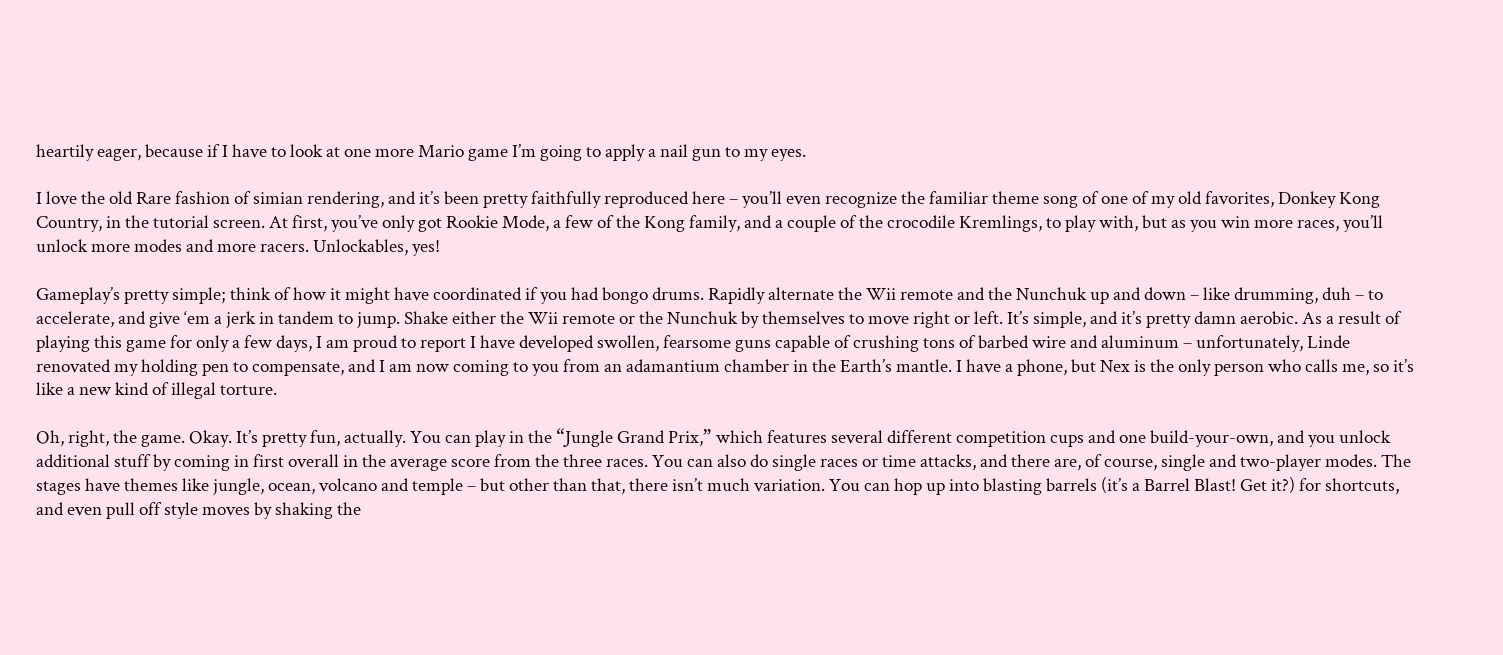heartily eager, because if I have to look at one more Mario game I’m going to apply a nail gun to my eyes.

I love the old Rare fashion of simian rendering, and it’s been pretty faithfully reproduced here – you’ll even recognize the familiar theme song of one of my old favorites, Donkey Kong Country, in the tutorial screen. At first, you’ve only got Rookie Mode, a few of the Kong family, and a couple of the crocodile Kremlings, to play with, but as you win more races, you’ll unlock more modes and more racers. Unlockables, yes!

Gameplay’s pretty simple; think of how it might have coordinated if you had bongo drums. Rapidly alternate the Wii remote and the Nunchuk up and down – like drumming, duh – to accelerate, and give ‘em a jerk in tandem to jump. Shake either the Wii remote or the Nunchuk by themselves to move right or left. It’s simple, and it’s pretty damn aerobic. As a result of playing this game for only a few days, I am proud to report I have developed swollen, fearsome guns capable of crushing tons of barbed wire and aluminum – unfortunately, Linde renovated my holding pen to compensate, and I am now coming to you from an adamantium chamber in the Earth’s mantle. I have a phone, but Nex is the only person who calls me, so it’s like a new kind of illegal torture.

Oh, right, the game. Okay. It’s pretty fun, actually. You can play in the “Jungle Grand Prix,” which features several different competition cups and one build-your-own, and you unlock additional stuff by coming in first overall in the average score from the three races. You can also do single races or time attacks, and there are, of course, single and two-player modes. The stages have themes like jungle, ocean, volcano and temple – but other than that, there isn’t much variation. You can hop up into blasting barrels (it’s a Barrel Blast! Get it?) for shortcuts, and even pull off style moves by shaking the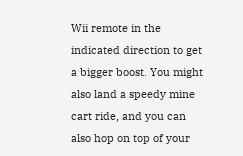Wii remote in the indicated direction to get a bigger boost. You might also land a speedy mine cart ride, and you can also hop on top of your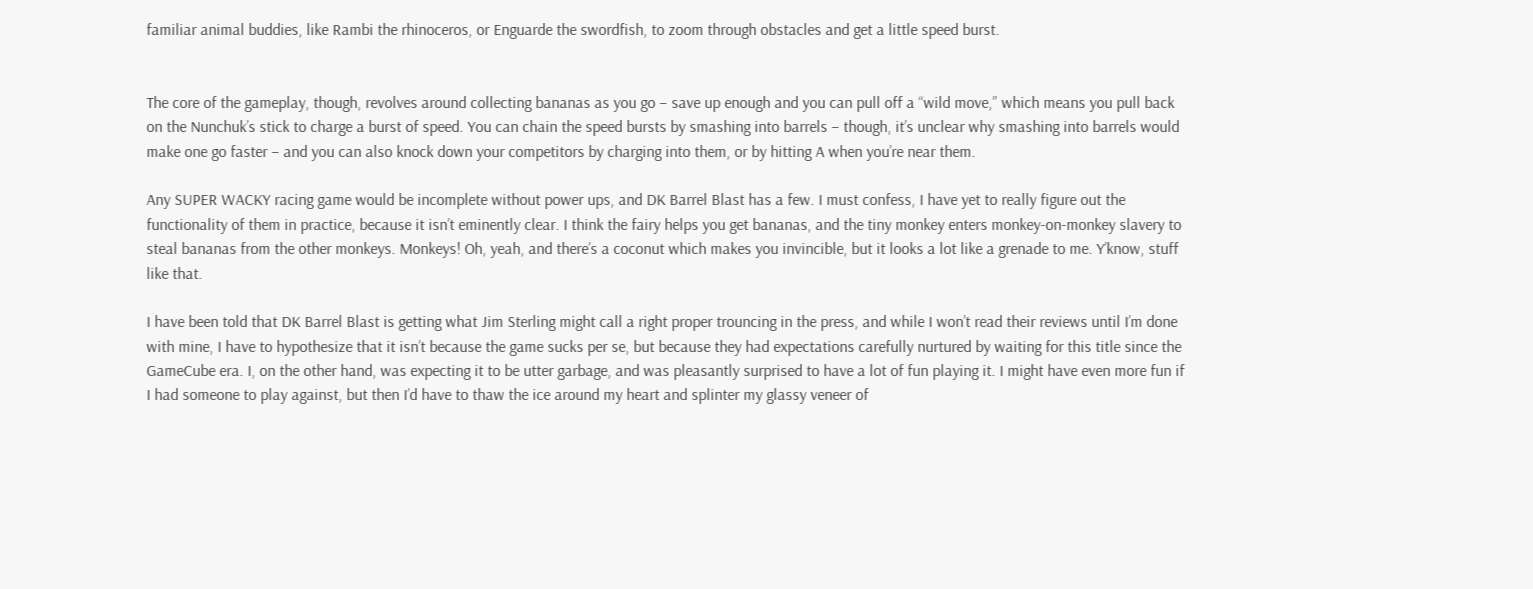familiar animal buddies, like Rambi the rhinoceros, or Enguarde the swordfish, to zoom through obstacles and get a little speed burst.


The core of the gameplay, though, revolves around collecting bananas as you go – save up enough and you can pull off a “wild move,” which means you pull back on the Nunchuk’s stick to charge a burst of speed. You can chain the speed bursts by smashing into barrels – though, it’s unclear why smashing into barrels would make one go faster – and you can also knock down your competitors by charging into them, or by hitting A when you’re near them.

Any SUPER WACKY racing game would be incomplete without power ups, and DK Barrel Blast has a few. I must confess, I have yet to really figure out the functionality of them in practice, because it isn’t eminently clear. I think the fairy helps you get bananas, and the tiny monkey enters monkey-on-monkey slavery to steal bananas from the other monkeys. Monkeys! Oh, yeah, and there’s a coconut which makes you invincible, but it looks a lot like a grenade to me. Y’know, stuff like that.

I have been told that DK Barrel Blast is getting what Jim Sterling might call a right proper trouncing in the press, and while I won’t read their reviews until I’m done with mine, I have to hypothesize that it isn’t because the game sucks per se, but because they had expectations carefully nurtured by waiting for this title since the GameCube era. I, on the other hand, was expecting it to be utter garbage, and was pleasantly surprised to have a lot of fun playing it. I might have even more fun if I had someone to play against, but then I’d have to thaw the ice around my heart and splinter my glassy veneer of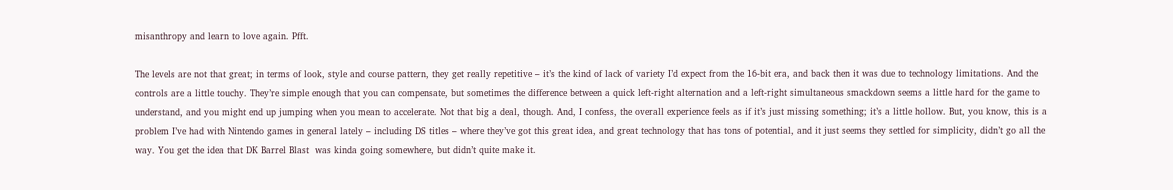misanthropy and learn to love again. Pfft.

The levels are not that great; in terms of look, style and course pattern, they get really repetitive – it’s the kind of lack of variety I’d expect from the 16-bit era, and back then it was due to technology limitations. And the controls are a little touchy. They’re simple enough that you can compensate, but sometimes the difference between a quick left-right alternation and a left-right simultaneous smackdown seems a little hard for the game to understand, and you might end up jumping when you mean to accelerate. Not that big a deal, though. And, I confess, the overall experience feels as if it’s just missing something; it’s a little hollow. But, you know, this is a problem I’ve had with Nintendo games in general lately – including DS titles – where they’ve got this great idea, and great technology that has tons of potential, and it just seems they settled for simplicity, didn’t go all the way. You get the idea that DK Barrel Blast  was kinda going somewhere, but didn’t quite make it.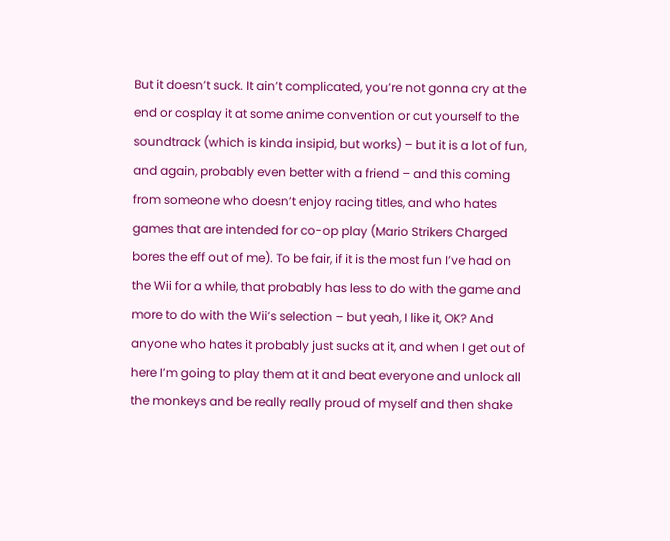But it doesn’t suck. It ain’t complicated, you’re not gonna cry at the end or cosplay it at some anime convention or cut yourself to the soundtrack (which is kinda insipid, but works) – but it is a lot of fun, and again, probably even better with a friend – and this coming from someone who doesn’t enjoy racing titles, and who hates games that are intended for co-op play (Mario Strikers Charged bores the eff out of me). To be fair, if it is the most fun I’ve had on the Wii for a while, that probably has less to do with the game and more to do with the Wii’s selection – but yeah, I like it, OK? And anyone who hates it probably just sucks at it, and when I get out of here I’m going to play them at it and beat everyone and unlock all the monkeys and be really really proud of myself and then shake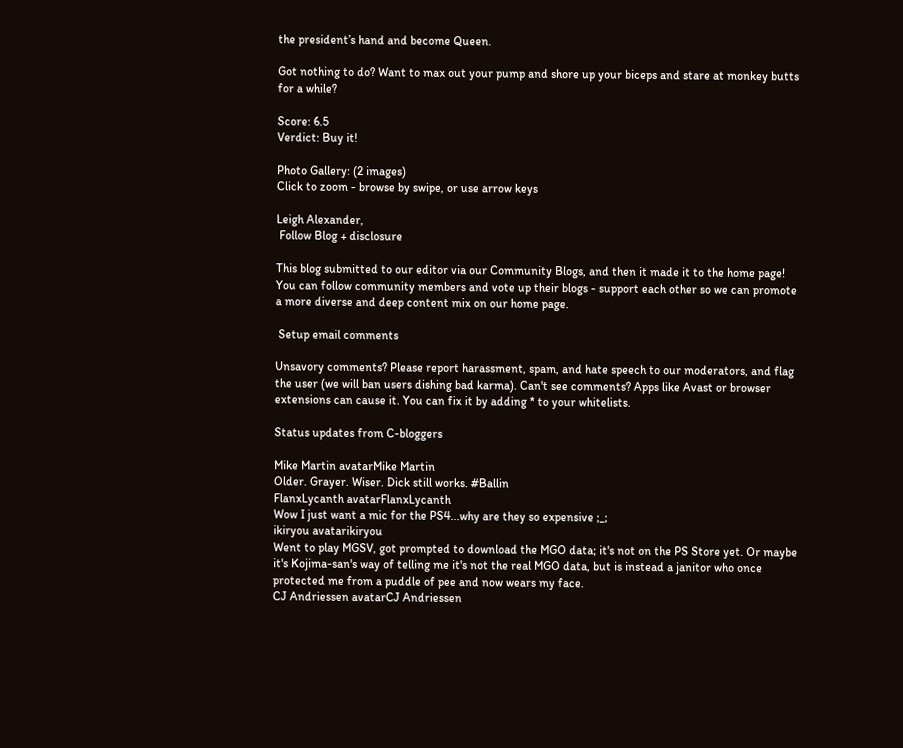the president’s hand and become Queen.

Got nothing to do? Want to max out your pump and shore up your biceps and stare at monkey butts for a while?

Score: 6.5
Verdict: Buy it!

Photo Gallery: (2 images)
Click to zoom - browse by swipe, or use arrow keys

Leigh Alexander,
 Follow Blog + disclosure

This blog submitted to our editor via our Community Blogs, and then it made it to the home page! You can follow community members and vote up their blogs - support each other so we can promote a more diverse and deep content mix on our home page.

 Setup email comments

Unsavory comments? Please report harassment, spam, and hate speech to our moderators, and flag the user (we will ban users dishing bad karma). Can't see comments? Apps like Avast or browser extensions can cause it. You can fix it by adding * to your whitelists.

Status updates from C-bloggers

Mike Martin avatarMike Martin
Older. Grayer. Wiser. Dick still works. #Ballin
FlanxLycanth avatarFlanxLycanth
Wow I just want a mic for the PS4...why are they so expensive ;_;
ikiryou avatarikiryou
Went to play MGSV, got prompted to download the MGO data; it's not on the PS Store yet. Or maybe it's Kojima-san's way of telling me it's not the real MGO data, but is instead a janitor who once protected me from a puddle of pee and now wears my face.
CJ Andriessen avatarCJ Andriessen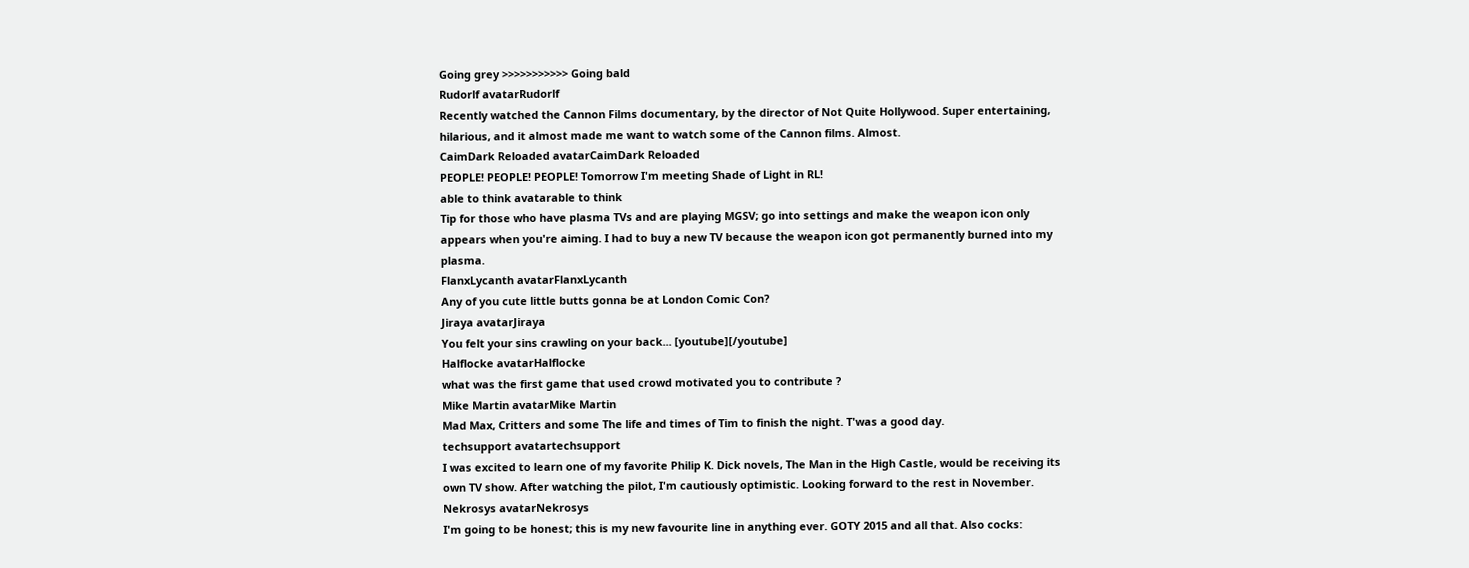Going grey >>>>>>>>>>> Going bald
Rudorlf avatarRudorlf
Recently watched the Cannon Films documentary, by the director of Not Quite Hollywood. Super entertaining, hilarious, and it almost made me want to watch some of the Cannon films. Almost.
CaimDark Reloaded avatarCaimDark Reloaded
PEOPLE! PEOPLE! PEOPLE! Tomorrow I'm meeting Shade of Light in RL!
able to think avatarable to think
Tip for those who have plasma TVs and are playing MGSV; go into settings and make the weapon icon only appears when you're aiming. I had to buy a new TV because the weapon icon got permanently burned into my plasma.
FlanxLycanth avatarFlanxLycanth
Any of you cute little butts gonna be at London Comic Con?
Jiraya avatarJiraya
You felt your sins crawling on your back... [youtube][/youtube]
Halflocke avatarHalflocke
what was the first game that used crowd motivated you to contribute ?
Mike Martin avatarMike Martin
Mad Max, Critters and some The life and times of Tim to finish the night. T'was a good day.
techsupport avatartechsupport
I was excited to learn one of my favorite Philip K. Dick novels, The Man in the High Castle, would be receiving its own TV show. After watching the pilot, I'm cautiously optimistic. Looking forward to the rest in November.
Nekrosys avatarNekrosys
I'm going to be honest; this is my new favourite line in anything ever. GOTY 2015 and all that. Also cocks: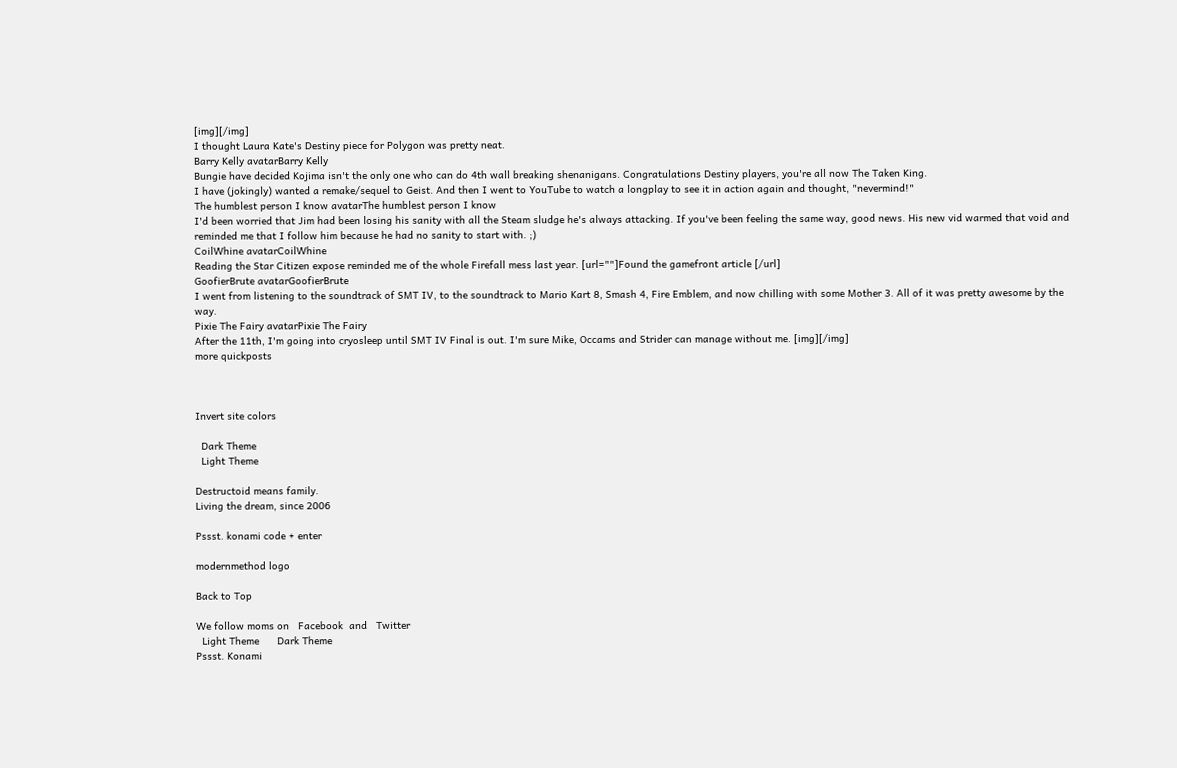[img][/img]
I thought Laura Kate's Destiny piece for Polygon was pretty neat.
Barry Kelly avatarBarry Kelly
Bungie have decided Kojima isn't the only one who can do 4th wall breaking shenanigans. Congratulations Destiny players, you're all now The Taken King.
I have (jokingly) wanted a remake/sequel to Geist. And then I went to YouTube to watch a longplay to see it in action again and thought, "nevermind!"
The humblest person I know avatarThe humblest person I know
I'd been worried that Jim had been losing his sanity with all the Steam sludge he's always attacking. If you've been feeling the same way, good news. His new vid warmed that void and reminded me that I follow him because he had no sanity to start with. ;)
CoilWhine avatarCoilWhine
Reading the Star Citizen expose reminded me of the whole Firefall mess last year. [url=""]Found the gamefront article [/url]
GoofierBrute avatarGoofierBrute
I went from listening to the soundtrack of SMT IV, to the soundtrack to Mario Kart 8, Smash 4, Fire Emblem, and now chilling with some Mother 3. All of it was pretty awesome by the way.
Pixie The Fairy avatarPixie The Fairy
After the 11th, I'm going into cryosleep until SMT IV Final is out. I'm sure Mike, Occams and Strider can manage without me. [img][/img]
more quickposts



Invert site colors

  Dark Theme
  Light Theme

Destructoid means family.
Living the dream, since 2006

Pssst. konami code + enter

modernmethod logo

Back to Top

We follow moms on   Facebook  and   Twitter
  Light Theme      Dark Theme
Pssst. Konami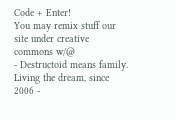Code + Enter!
You may remix stuff our site under creative commons w/@
- Destructoid means family. Living the dream, since 2006 -